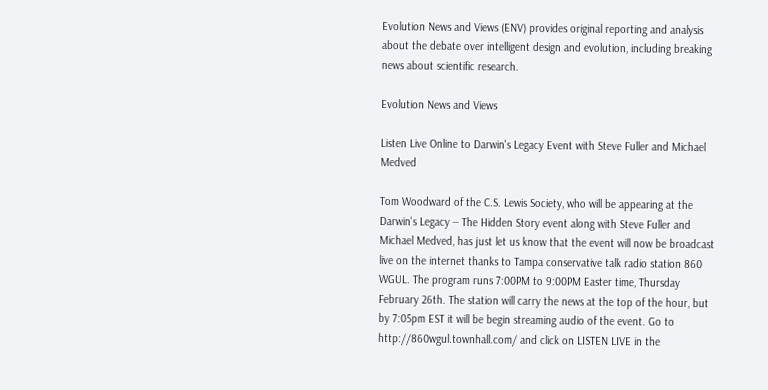Evolution News and Views (ENV) provides original reporting and analysis about the debate over intelligent design and evolution, including breaking news about scientific research.

Evolution News and Views

Listen Live Online to Darwin's Legacy Event with Steve Fuller and Michael Medved

Tom Woodward of the C.S. Lewis Society, who will be appearing at the Darwin's Legacy -- The Hidden Story event along with Steve Fuller and Michael Medved, has just let us know that the event will now be broadcast live on the internet thanks to Tampa conservative talk radio station 860 WGUL. The program runs 7:00PM to 9:00PM Easter time, Thursday February 26th. The station will carry the news at the top of the hour, but by 7:05pm EST it will be begin streaming audio of the event. Go to http://860wgul.townhall.com/ and click on LISTEN LIVE in the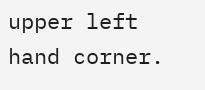upper left hand corner.